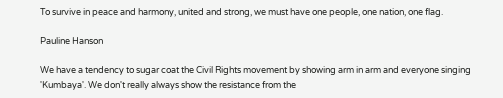To survive in peace and harmony, united and strong, we must have one people, one nation, one flag.

Pauline Hanson

We have a tendency to sugar coat the Civil Rights movement by showing arm in arm and everyone singing 'Kumbaya'. We don't really always show the resistance from the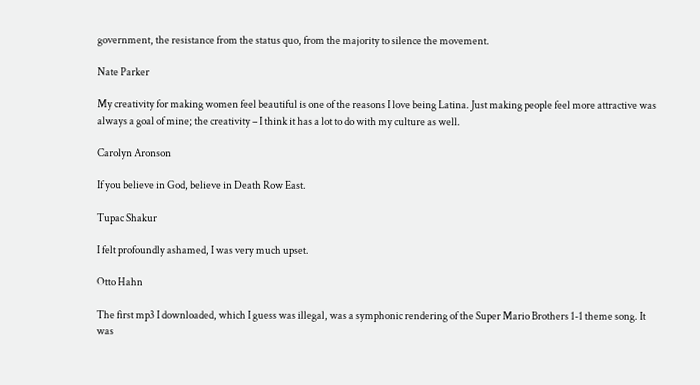government, the resistance from the status quo, from the majority to silence the movement.

Nate Parker

My creativity for making women feel beautiful is one of the reasons I love being Latina. Just making people feel more attractive was always a goal of mine; the creativity – I think it has a lot to do with my culture as well.

Carolyn Aronson

If you believe in God, believe in Death Row East.

Tupac Shakur

I felt profoundly ashamed, I was very much upset.

Otto Hahn

The first mp3 I downloaded, which I guess was illegal, was a symphonic rendering of the Super Mario Brothers 1-1 theme song. It was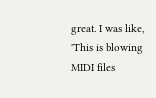great. I was like, 'This is blowing MIDI files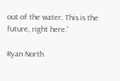out of the water. This is the future, right here.'

Ryan North